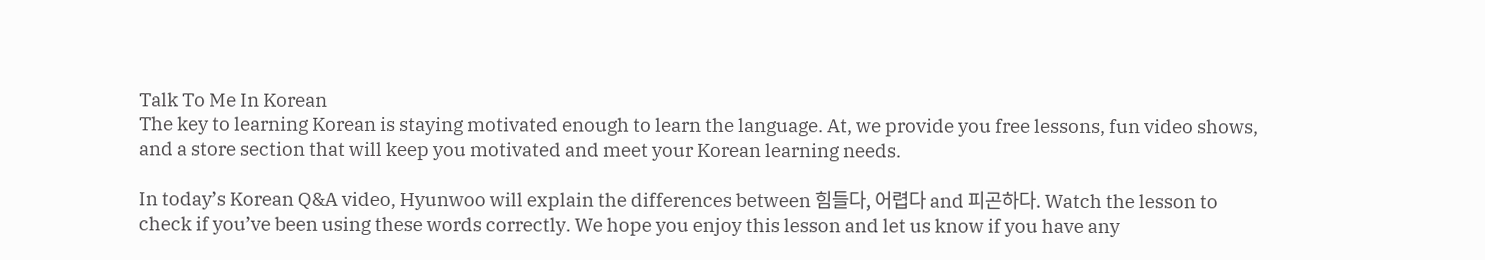Talk To Me In Korean
The key to learning Korean is staying motivated enough to learn the language. At, we provide you free lessons, fun video shows, and a store section that will keep you motivated and meet your Korean learning needs.

In today’s Korean Q&A video, Hyunwoo will explain the differences between 힘들다, 어렵다 and 피곤하다. Watch the lesson to check if you’ve been using these words correctly. We hope you enjoy this lesson and let us know if you have any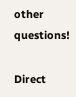other questions!

Direct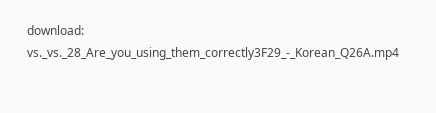download: vs._vs._28_Are_you_using_them_correctly3F29_-_Korean_Q26A.mp4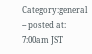Category:general -- posted at: 7:00am JST